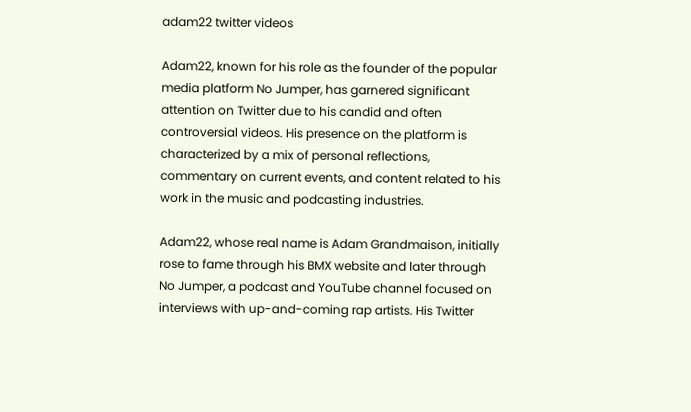adam22 twitter videos

Adam22, known for his role as the founder of the popular media platform No Jumper, has garnered significant attention on Twitter due to his candid and often controversial videos. His presence on the platform is characterized by a mix of personal reflections, commentary on current events, and content related to his work in the music and podcasting industries.

Adam22, whose real name is Adam Grandmaison, initially rose to fame through his BMX website and later through No Jumper, a podcast and YouTube channel focused on interviews with up-and-coming rap artists. His Twitter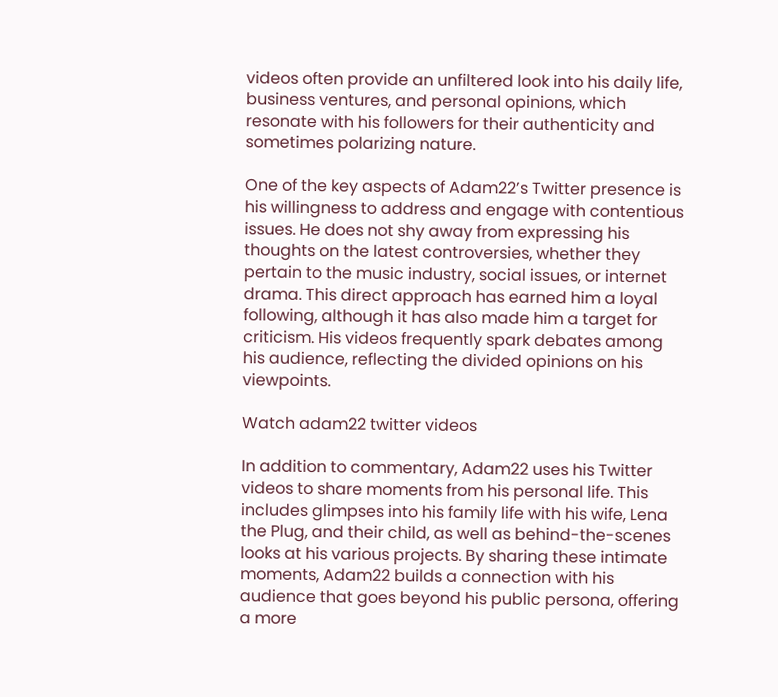videos often provide an unfiltered look into his daily life, business ventures, and personal opinions, which resonate with his followers for their authenticity and sometimes polarizing nature.

One of the key aspects of Adam22’s Twitter presence is his willingness to address and engage with contentious issues. He does not shy away from expressing his thoughts on the latest controversies, whether they pertain to the music industry, social issues, or internet drama. This direct approach has earned him a loyal following, although it has also made him a target for criticism. His videos frequently spark debates among his audience, reflecting the divided opinions on his viewpoints.

Watch adam22 twitter videos

In addition to commentary, Adam22 uses his Twitter videos to share moments from his personal life. This includes glimpses into his family life with his wife, Lena the Plug, and their child, as well as behind-the-scenes looks at his various projects. By sharing these intimate moments, Adam22 builds a connection with his audience that goes beyond his public persona, offering a more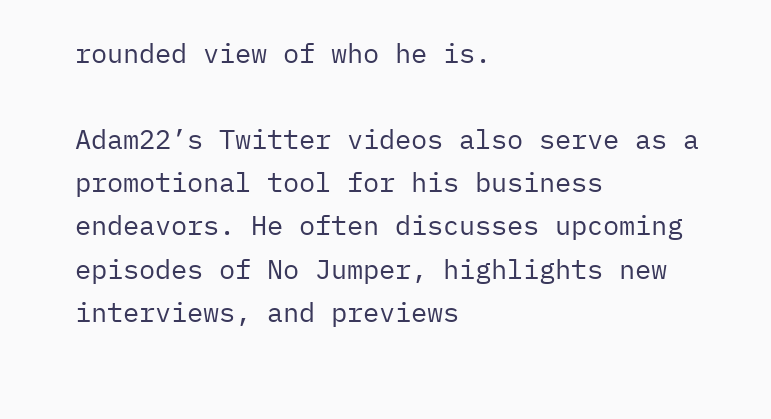rounded view of who he is.

Adam22’s Twitter videos also serve as a promotional tool for his business endeavors. He often discusses upcoming episodes of No Jumper, highlights new interviews, and previews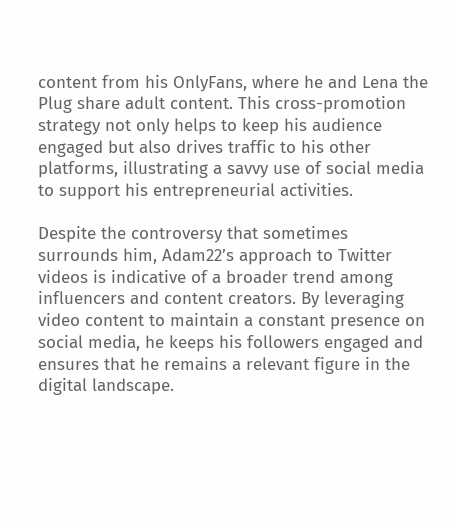content from his OnlyFans, where he and Lena the Plug share adult content. This cross-promotion strategy not only helps to keep his audience engaged but also drives traffic to his other platforms, illustrating a savvy use of social media to support his entrepreneurial activities.

Despite the controversy that sometimes surrounds him, Adam22’s approach to Twitter videos is indicative of a broader trend among influencers and content creators. By leveraging video content to maintain a constant presence on social media, he keeps his followers engaged and ensures that he remains a relevant figure in the digital landscape.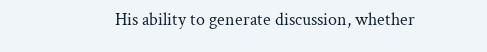His ability to generate discussion, whether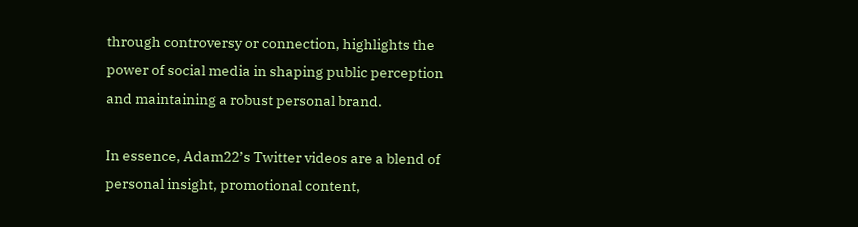through controversy or connection, highlights the power of social media in shaping public perception and maintaining a robust personal brand.

In essence, Adam22’s Twitter videos are a blend of personal insight, promotional content,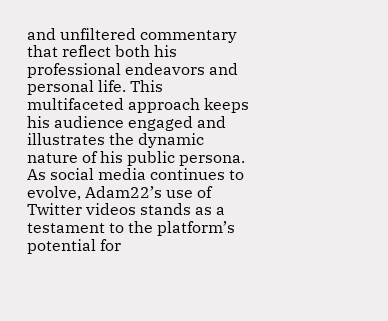and unfiltered commentary that reflect both his professional endeavors and personal life. This multifaceted approach keeps his audience engaged and illustrates the dynamic nature of his public persona. As social media continues to evolve, Adam22’s use of Twitter videos stands as a testament to the platform’s potential for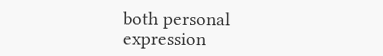both personal expression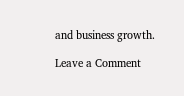and business growth.

Leave a Comment